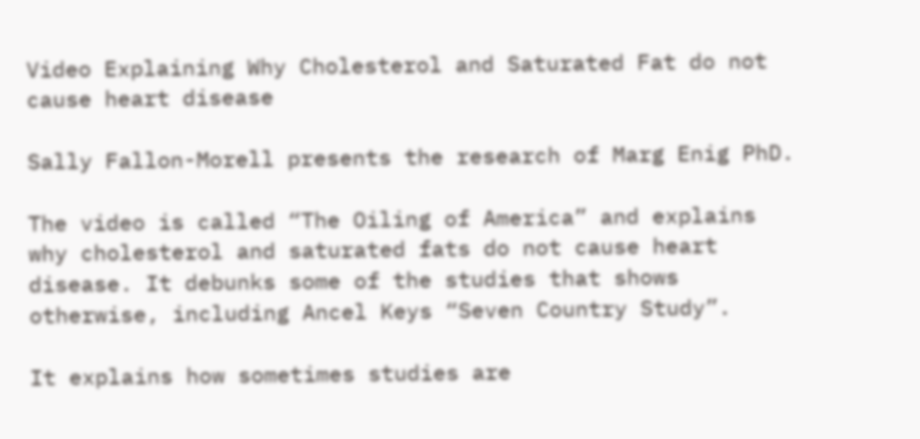Video Explaining Why Cholesterol and Saturated Fat do not cause heart disease

Sally Fallon-Morell presents the research of Marg Enig PhD.

The video is called “The Oiling of America” and explains why cholesterol and saturated fats do not cause heart disease. It debunks some of the studies that shows otherwise, including Ancel Keys “Seven Country Study”.

It explains how sometimes studies are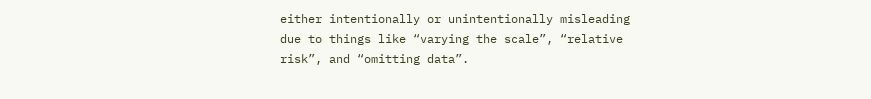either intentionally or unintentionally misleading due to things like “varying the scale”, “relative risk”, and “omitting data”.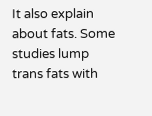It also explain about fats. Some studies lump trans fats with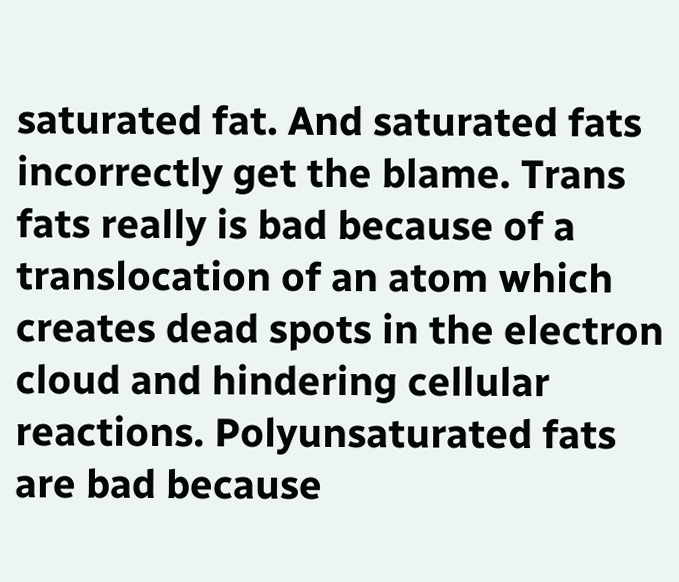saturated fat. And saturated fats incorrectly get the blame. Trans fats really is bad because of a translocation of an atom which creates dead spots in the electron cloud and hindering cellular reactions. Polyunsaturated fats are bad because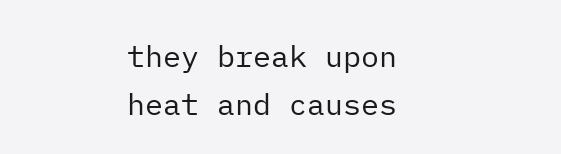they break upon heat and causes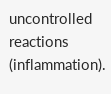uncontrolled reactions (inflammation).